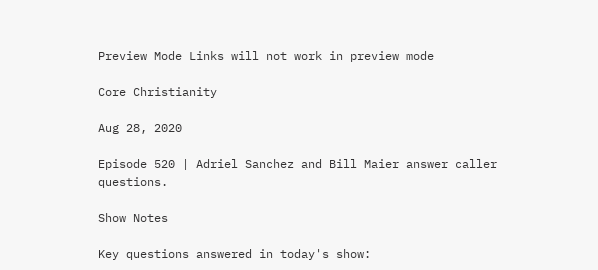Preview Mode Links will not work in preview mode

Core Christianity

Aug 28, 2020

Episode 520 | Adriel Sanchez and Bill Maier answer caller questions.

Show Notes

Key questions answered in today's show: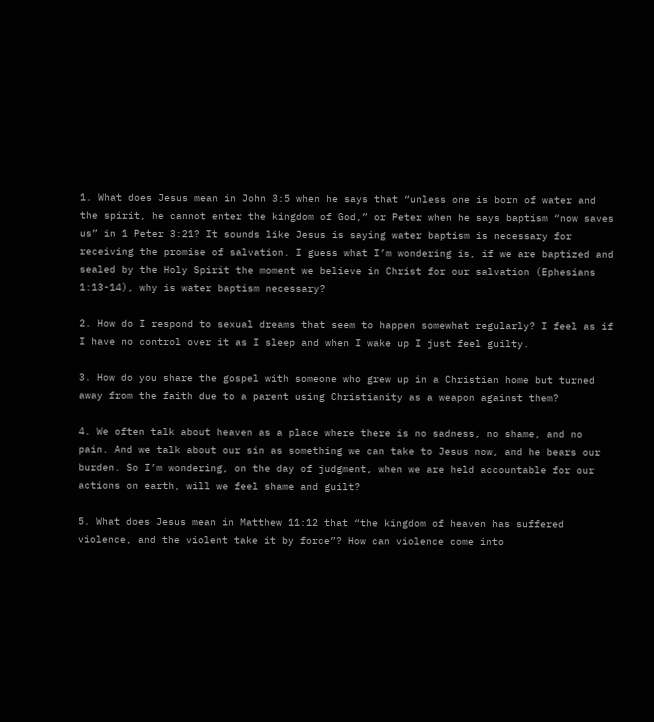1. What does Jesus mean in John 3:5 when he says that “unless one is born of water and the spirit, he cannot enter the kingdom of God,” or Peter when he says baptism “now saves us” in 1 Peter 3:21? It sounds like Jesus is saying water baptism is necessary for receiving the promise of salvation. I guess what I’m wondering is, if we are baptized and sealed by the Holy Spirit the moment we believe in Christ for our salvation (Ephesians 1:13-14), why is water baptism necessary?

2. How do I respond to sexual dreams that seem to happen somewhat regularly? I feel as if I have no control over it as I sleep and when I wake up I just feel guilty.

3. How do you share the gospel with someone who grew up in a Christian home but turned away from the faith due to a parent using Christianity as a weapon against them?

4. We often talk about heaven as a place where there is no sadness, no shame, and no pain. And we talk about our sin as something we can take to Jesus now, and he bears our burden. So I’m wondering, on the day of judgment, when we are held accountable for our actions on earth, will we feel shame and guilt?

5. What does Jesus mean in Matthew 11:12 that “the kingdom of heaven has suffered violence, and the violent take it by force”? How can violence come into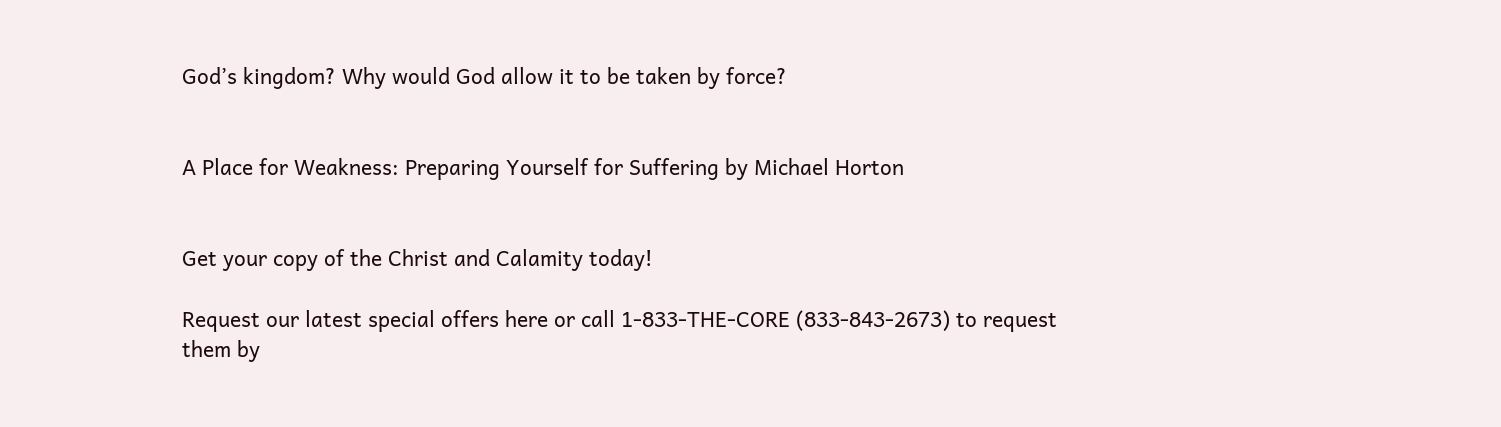God’s kingdom? Why would God allow it to be taken by force?


A Place for Weakness: Preparing Yourself for Suffering by Michael Horton


Get your copy of the Christ and Calamity today!

Request our latest special offers here or call 1-833-THE-CORE (833-843-2673) to request them by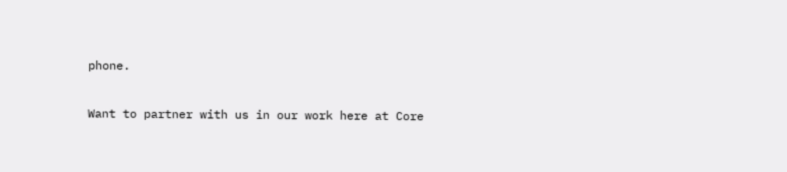phone.

Want to partner with us in our work here at Core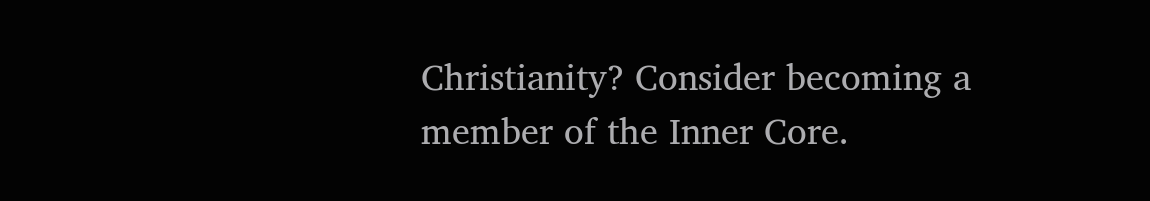Christianity? Consider becoming a member of the Inner Core.